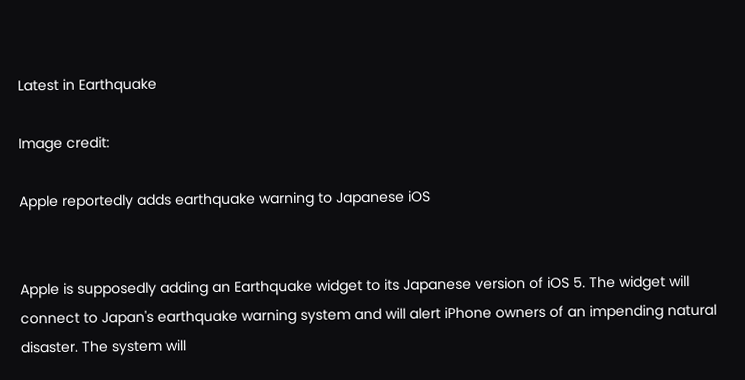Latest in Earthquake

Image credit:

Apple reportedly adds earthquake warning to Japanese iOS


Apple is supposedly adding an Earthquake widget to its Japanese version of iOS 5. The widget will connect to Japan's earthquake warning system and will alert iPhone owners of an impending natural disaster. The system will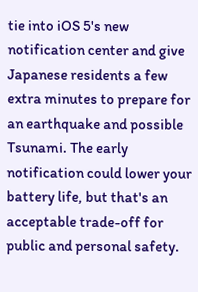tie into iOS 5's new notification center and give Japanese residents a few extra minutes to prepare for an earthquake and possible Tsunami. The early notification could lower your battery life, but that's an acceptable trade-off for public and personal safety.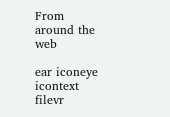From around the web

ear iconeye icontext filevr